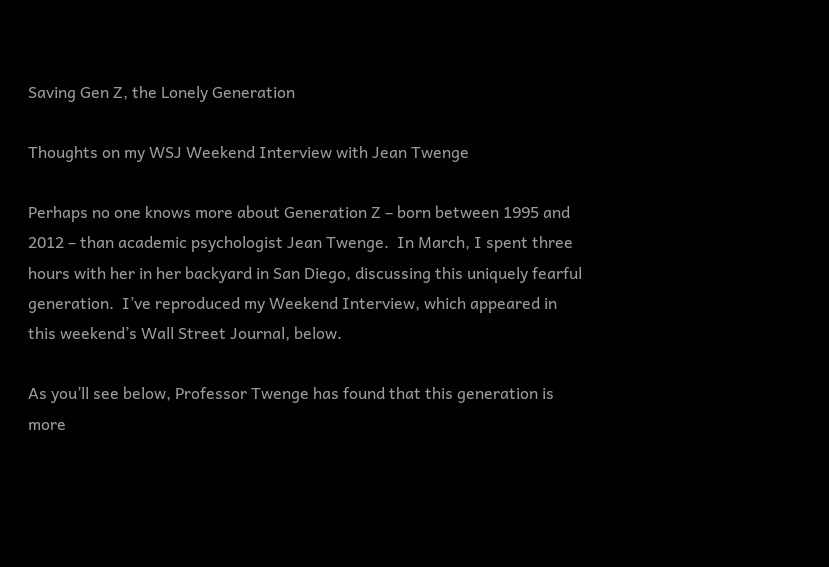Saving Gen Z, the Lonely Generation

Thoughts on my WSJ Weekend Interview with Jean Twenge

Perhaps no one knows more about Generation Z – born between 1995 and 2012 – than academic psychologist Jean Twenge.  In March, I spent three hours with her in her backyard in San Diego, discussing this uniquely fearful generation.  I’ve reproduced my Weekend Interview, which appeared in this weekend’s Wall Street Journal, below.

As you’ll see below, Professor Twenge has found that this generation is more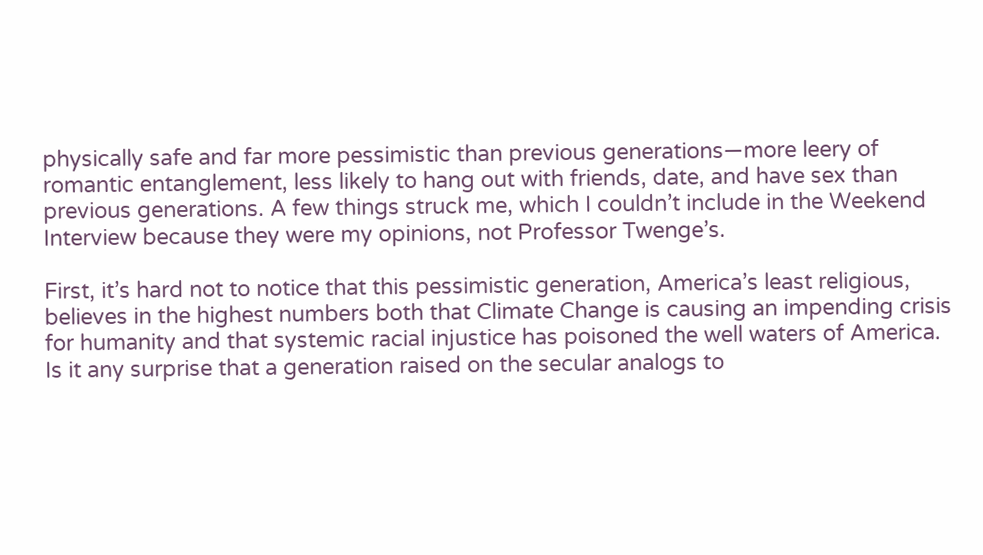physically safe and far more pessimistic than previous generations—more leery of romantic entanglement, less likely to hang out with friends, date, and have sex than previous generations. A few things struck me, which I couldn’t include in the Weekend Interview because they were my opinions, not Professor Twenge’s.

First, it’s hard not to notice that this pessimistic generation, America’s least religious, believes in the highest numbers both that Climate Change is causing an impending crisis for humanity and that systemic racial injustice has poisoned the well waters of America.  Is it any surprise that a generation raised on the secular analogs to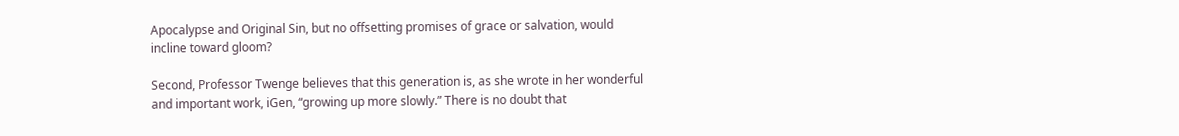Apocalypse and Original Sin, but no offsetting promises of grace or salvation, would incline toward gloom?

Second, Professor Twenge believes that this generation is, as she wrote in her wonderful and important work, iGen, “growing up more slowly.” There is no doubt that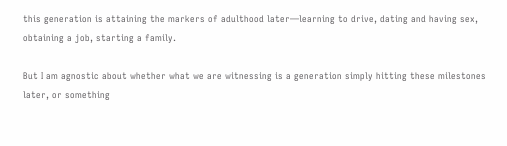this generation is attaining the markers of adulthood later—learning to drive, dating and having sex, obtaining a job, starting a family.

But I am agnostic about whether what we are witnessing is a generation simply hitting these milestones later, or something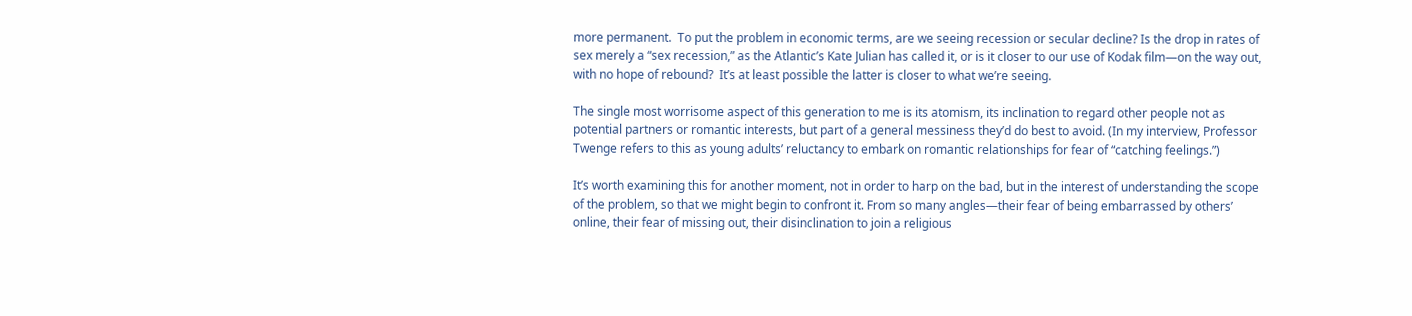more permanent.  To put the problem in economic terms, are we seeing recession or secular decline? Is the drop in rates of sex merely a “sex recession,” as the Atlantic’s Kate Julian has called it, or is it closer to our use of Kodak film—on the way out, with no hope of rebound?  It’s at least possible the latter is closer to what we’re seeing.

The single most worrisome aspect of this generation to me is its atomism, its inclination to regard other people not as potential partners or romantic interests, but part of a general messiness they’d do best to avoid. (In my interview, Professor Twenge refers to this as young adults’ reluctancy to embark on romantic relationships for fear of “catching feelings.”)

It’s worth examining this for another moment, not in order to harp on the bad, but in the interest of understanding the scope of the problem, so that we might begin to confront it. From so many angles—their fear of being embarrassed by others’ online, their fear of missing out, their disinclination to join a religious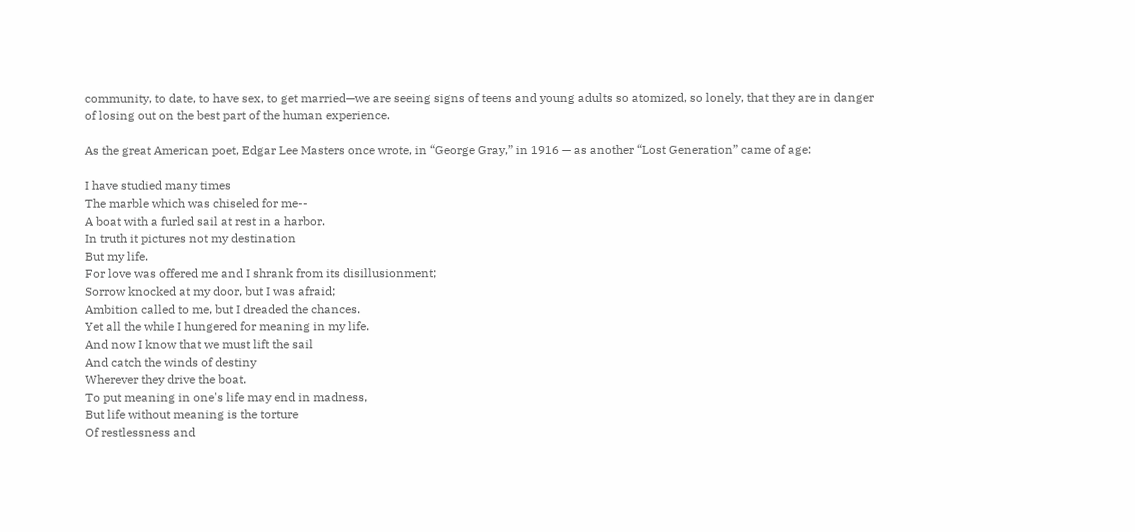community, to date, to have sex, to get married—we are seeing signs of teens and young adults so atomized, so lonely, that they are in danger of losing out on the best part of the human experience.

As the great American poet, Edgar Lee Masters once wrote, in “George Gray,” in 1916 — as another “Lost Generation” came of age:

I have studied many times
The marble which was chiseled for me--
A boat with a furled sail at rest in a harbor.
In truth it pictures not my destination
But my life.
For love was offered me and I shrank from its disillusionment;
Sorrow knocked at my door, but I was afraid;
Ambition called to me, but I dreaded the chances.
Yet all the while I hungered for meaning in my life.
And now I know that we must lift the sail
And catch the winds of destiny
Wherever they drive the boat.
To put meaning in one's life may end in madness,
But life without meaning is the torture
Of restlessness and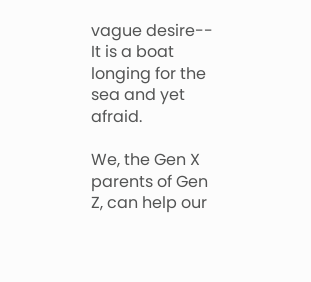vague desire--
It is a boat longing for the sea and yet afraid.

We, the Gen X parents of Gen Z, can help our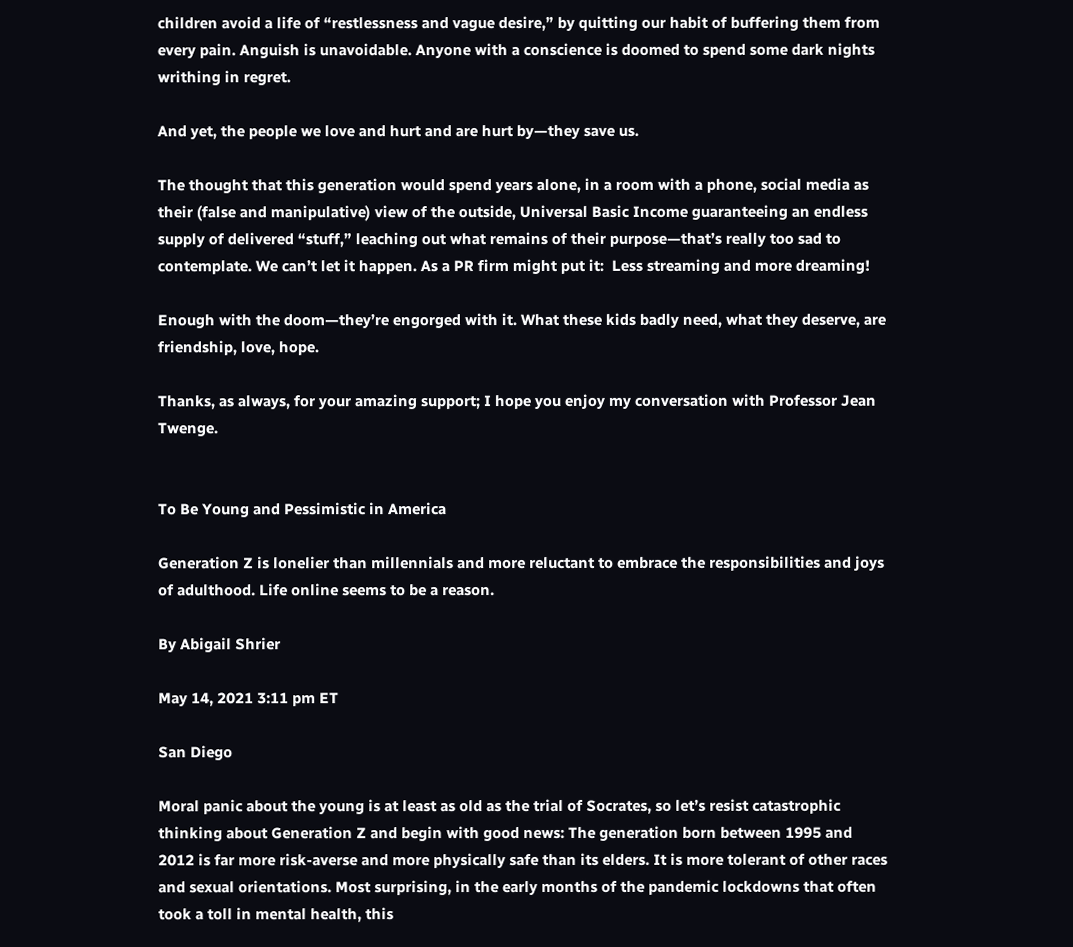children avoid a life of “restlessness and vague desire,” by quitting our habit of buffering them from every pain. Anguish is unavoidable. Anyone with a conscience is doomed to spend some dark nights writhing in regret.

And yet, the people we love and hurt and are hurt by—they save us.

The thought that this generation would spend years alone, in a room with a phone, social media as their (false and manipulative) view of the outside, Universal Basic Income guaranteeing an endless supply of delivered “stuff,” leaching out what remains of their purpose—that’s really too sad to contemplate. We can’t let it happen. As a PR firm might put it:  Less streaming and more dreaming!

Enough with the doom—they’re engorged with it. What these kids badly need, what they deserve, are friendship, love, hope.

Thanks, as always, for your amazing support; I hope you enjoy my conversation with Professor Jean Twenge.


To Be Young and Pessimistic in America

Generation Z is lonelier than millennials and more reluctant to embrace the responsibilities and joys
of adulthood. Life online seems to be a reason.

By Abigail Shrier

May 14, 2021 3:11 pm ET

San Diego

Moral panic about the young is at least as old as the trial of Socrates, so let’s resist catastrophic thinking about Generation Z and begin with good news: The generation born between 1995 and 2012 is far more risk-averse and more physically safe than its elders. It is more tolerant of other races and sexual orientations. Most surprising, in the early months of the pandemic lockdowns that often took a toll in mental health, this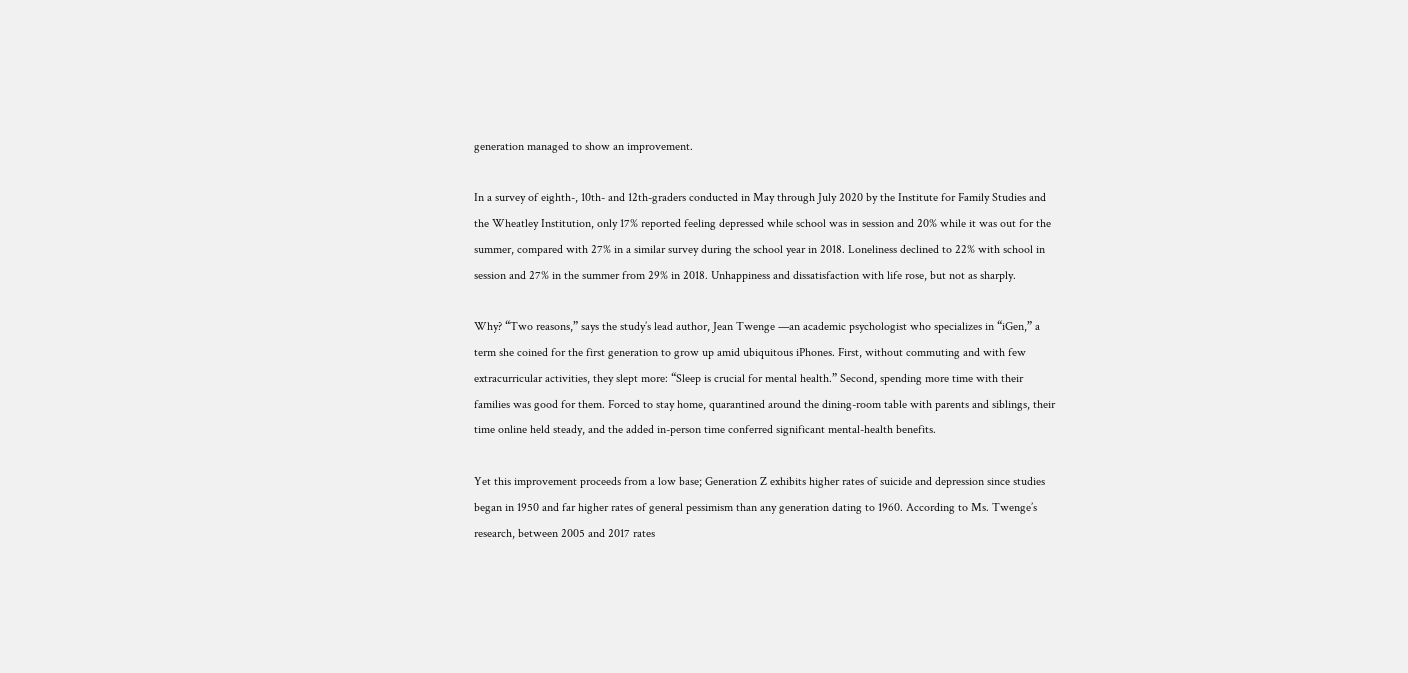generation managed to show an improvement.

In a survey of eighth-, 10th- and 12th-graders conducted in May through July 2020 by the Institute for Family Studies and the Wheatley Institution, only 17% reported feeling depressed while school was in session and 20% while it was out for the summer, compared with 27% in a similar survey during the school year in 2018. Loneliness declined to 22% with school in session and 27% in the summer from 29% in 2018. Unhappiness and dissatisfaction with life rose, but not as sharply.

Why? “Two reasons,” says the study’s lead author, Jean Twenge —an academic psychologist who specializes in “iGen,” a term she coined for the first generation to grow up amid ubiquitous iPhones. First, without commuting and with few extracurricular activities, they slept more: “Sleep is crucial for mental health.” Second, spending more time with their families was good for them. Forced to stay home, quarantined around the dining-room table with parents and siblings, their time online held steady, and the added in-person time conferred significant mental-health benefits.

Yet this improvement proceeds from a low base; Generation Z exhibits higher rates of suicide and depression since studies began in 1950 and far higher rates of general pessimism than any generation dating to 1960. According to Ms. Twenge’s research, between 2005 and 2017 rates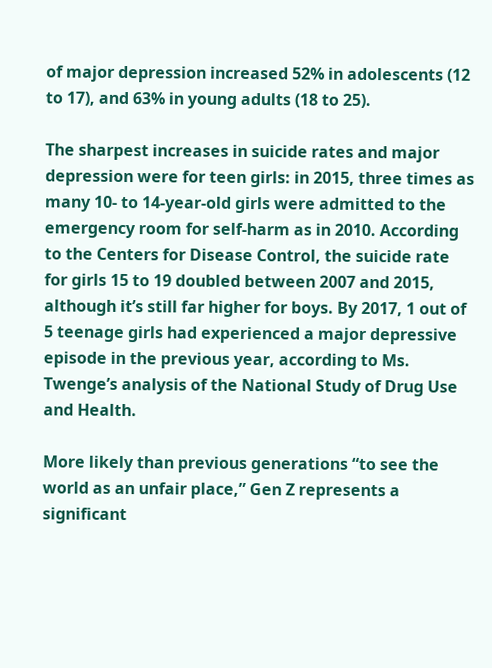of major depression increased 52% in adolescents (12 to 17), and 63% in young adults (18 to 25).

The sharpest increases in suicide rates and major depression were for teen girls: in 2015, three times as many 10- to 14-year-old girls were admitted to the emergency room for self-harm as in 2010. According to the Centers for Disease Control, the suicide rate for girls 15 to 19 doubled between 2007 and 2015, although it’s still far higher for boys. By 2017, 1 out of 5 teenage girls had experienced a major depressive episode in the previous year, according to Ms. Twenge’s analysis of the National Study of Drug Use and Health.

More likely than previous generations “to see the world as an unfair place,” Gen Z represents a significant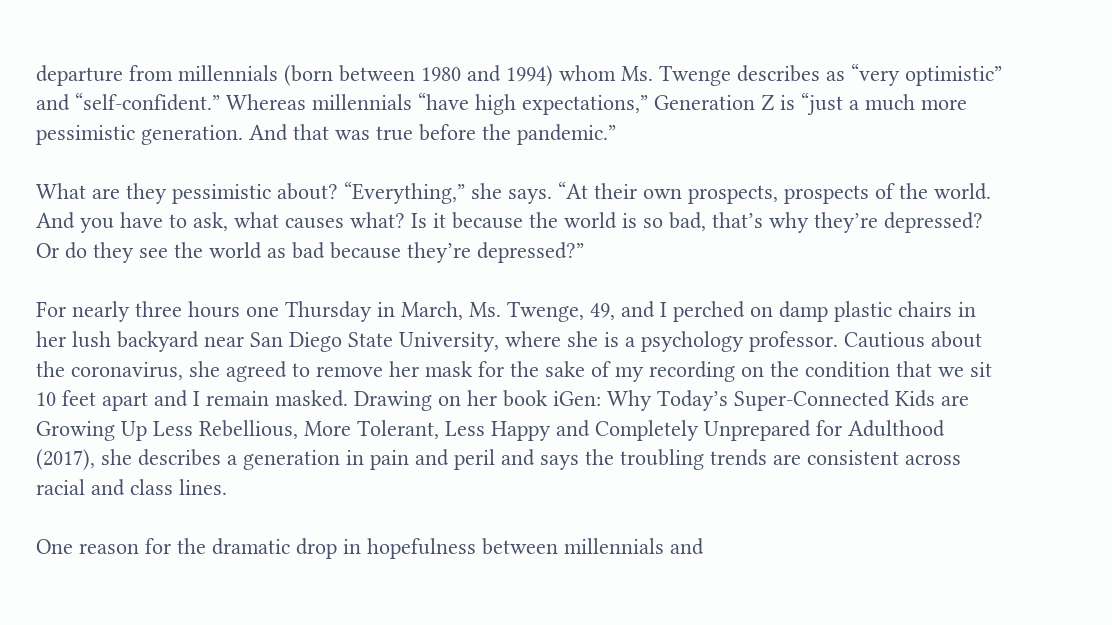departure from millennials (born between 1980 and 1994) whom Ms. Twenge describes as “very optimistic” and “self-confident.” Whereas millennials “have high expectations,” Generation Z is “just a much more pessimistic generation. And that was true before the pandemic.”

What are they pessimistic about? “Everything,” she says. “At their own prospects, prospects of the world. And you have to ask, what causes what? Is it because the world is so bad, that’s why they’re depressed? Or do they see the world as bad because they’re depressed?”

For nearly three hours one Thursday in March, Ms. Twenge, 49, and I perched on damp plastic chairs in her lush backyard near San Diego State University, where she is a psychology professor. Cautious about the coronavirus, she agreed to remove her mask for the sake of my recording on the condition that we sit 10 feet apart and I remain masked. Drawing on her book iGen: Why Today’s Super-Connected Kids are Growing Up Less Rebellious, More Tolerant, Less Happy and Completely Unprepared for Adulthood (2017), she describes a generation in pain and peril and says the troubling trends are consistent across racial and class lines.

One reason for the dramatic drop in hopefulness between millennials and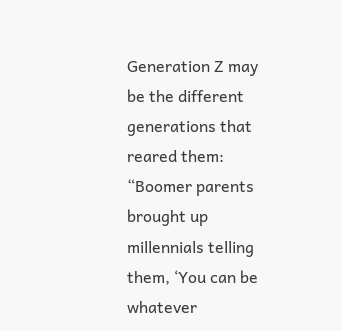Generation Z may be the different generations that reared them: “Boomer parents brought up millennials telling them, ‘You can be whatever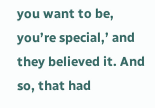you want to be, you’re special,’ and they believed it. And so, that had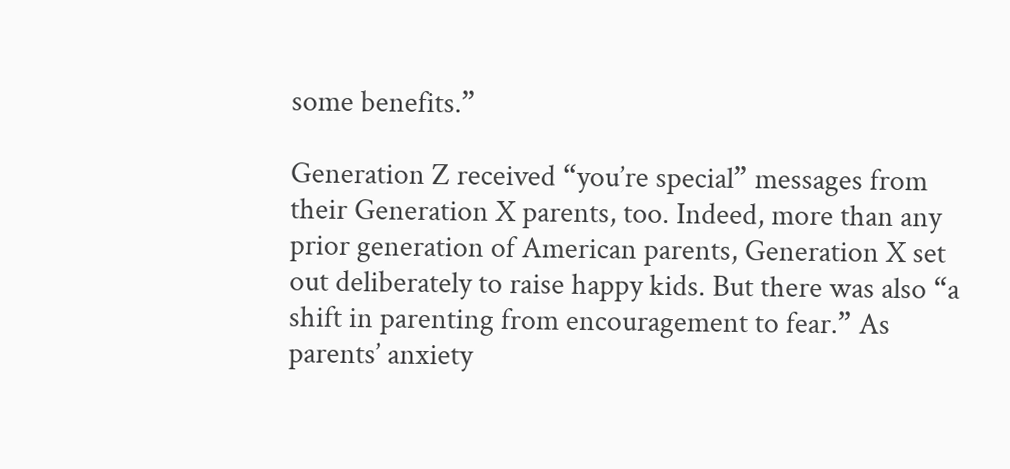some benefits.”

Generation Z received “you’re special” messages from their Generation X parents, too. Indeed, more than any prior generation of American parents, Generation X set out deliberately to raise happy kids. But there was also “a shift in parenting from encouragement to fear.” As parents’ anxiety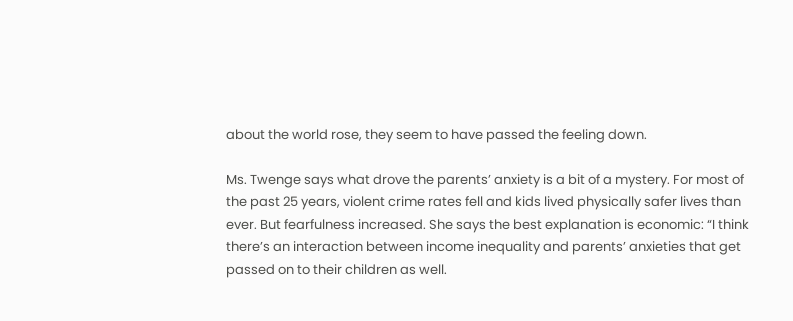about the world rose, they seem to have passed the feeling down.

Ms. Twenge says what drove the parents’ anxiety is a bit of a mystery. For most of the past 25 years, violent crime rates fell and kids lived physically safer lives than ever. But fearfulness increased. She says the best explanation is economic: “I think there’s an interaction between income inequality and parents’ anxieties that get passed on to their children as well.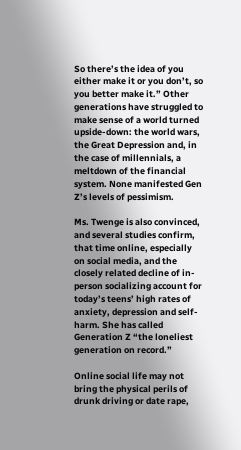So there’s the idea of you either make it or you don’t, so you better make it.” Other generations have struggled to make sense of a world turned upside-down: the world wars, the Great Depression and, in the case of millennials, a meltdown of the financial system. None manifested Gen Z’s levels of pessimism.

Ms. Twenge is also convinced, and several studies confirm, that time online, especially on social media, and the closely related decline of in-person socializing account for today’s teens’ high rates of anxiety, depression and self-harm. She has called Generation Z “the loneliest generation on record.”

Online social life may not bring the physical perils of drunk driving or date rape,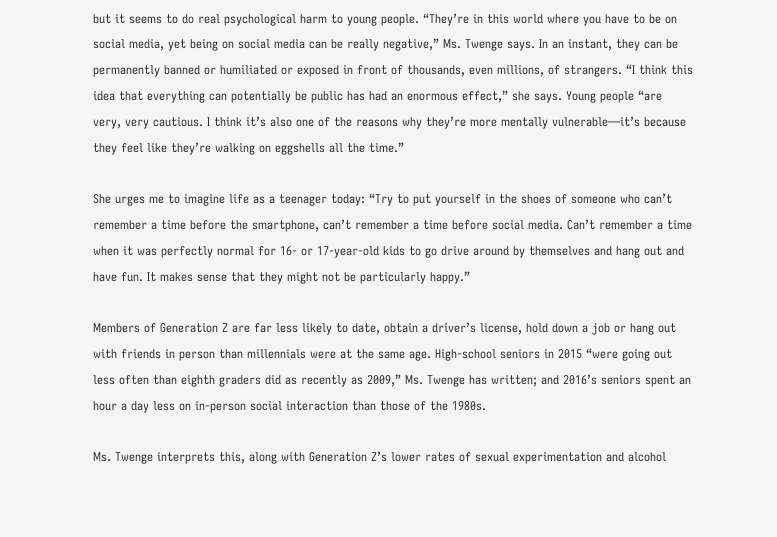but it seems to do real psychological harm to young people. “They’re in this world where you have to be on social media, yet being on social media can be really negative,” Ms. Twenge says. In an instant, they can be permanently banned or humiliated or exposed in front of thousands, even millions, of strangers. “I think this idea that everything can potentially be public has had an enormous effect,” she says. Young people “are very, very cautious. I think it’s also one of the reasons why they’re more mentally vulnerable—it’s because they feel like they’re walking on eggshells all the time.”

She urges me to imagine life as a teenager today: “Try to put yourself in the shoes of someone who can’t remember a time before the smartphone, can’t remember a time before social media. Can’t remember a time when it was perfectly normal for 16- or 17-year-old kids to go drive around by themselves and hang out and have fun. It makes sense that they might not be particularly happy.”

Members of Generation Z are far less likely to date, obtain a driver’s license, hold down a job or hang out with friends in person than millennials were at the same age. High-school seniors in 2015 “were going out less often than eighth graders did as recently as 2009,” Ms. Twenge has written; and 2016’s seniors spent an hour a day less on in-person social interaction than those of the 1980s.

Ms. Twenge interprets this, along with Generation Z’s lower rates of sexual experimentation and alcohol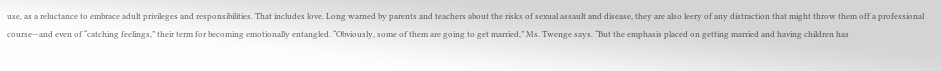use, as a reluctance to embrace adult privileges and responsibilities. That includes love. Long warned by parents and teachers about the risks of sexual assault and disease, they are also leery of any distraction that might throw them off a professional course—and even of “catching feelings,” their term for becoming emotionally entangled. “Obviously, some of them are going to get married,” Ms. Twenge says. “But the emphasis placed on getting married and having children has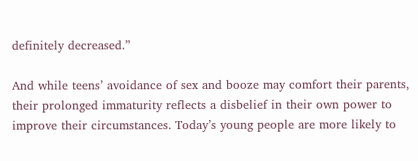definitely decreased.”

And while teens’ avoidance of sex and booze may comfort their parents, their prolonged immaturity reflects a disbelief in their own power to improve their circumstances. Today’s young people are more likely to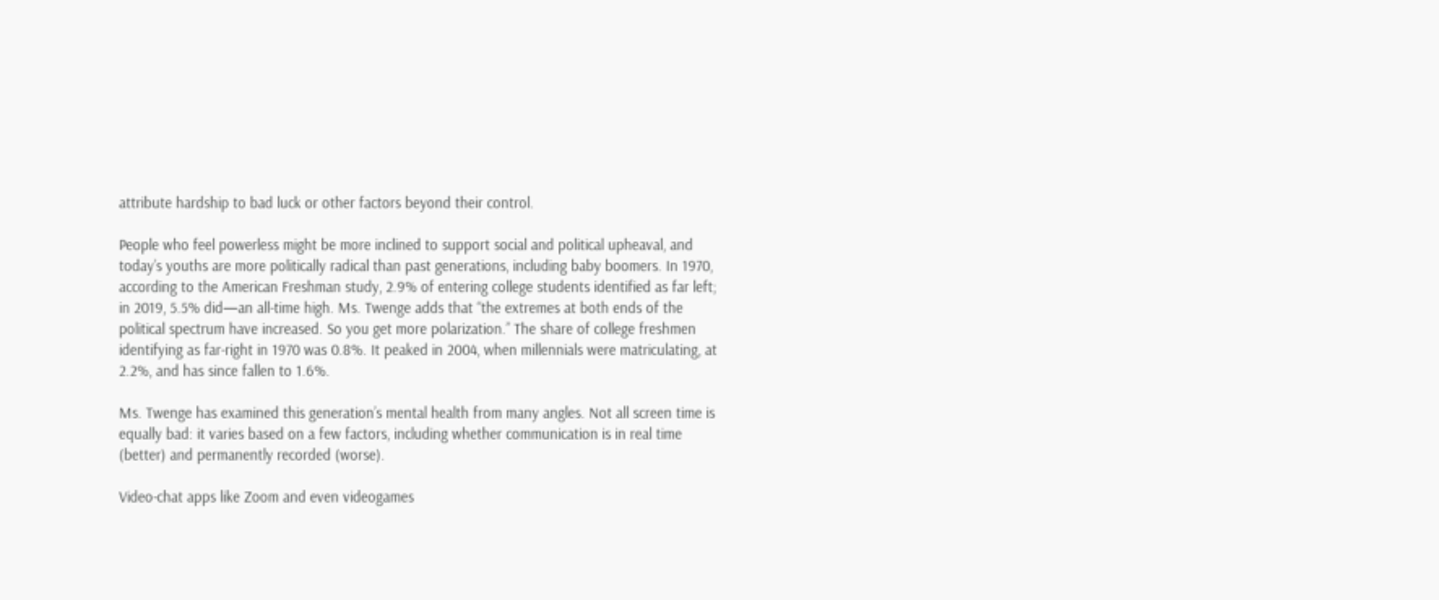attribute hardship to bad luck or other factors beyond their control.

People who feel powerless might be more inclined to support social and political upheaval, and today’s youths are more politically radical than past generations, including baby boomers. In 1970, according to the American Freshman study, 2.9% of entering college students identified as far left; in 2019, 5.5% did—an all-time high. Ms. Twenge adds that “the extremes at both ends of the political spectrum have increased. So you get more polarization.” The share of college freshmen identifying as far-right in 1970 was 0.8%. It peaked in 2004, when millennials were matriculating, at 2.2%, and has since fallen to 1.6%.

Ms. Twenge has examined this generation’s mental health from many angles. Not all screen time is equally bad: it varies based on a few factors, including whether communication is in real time (better) and permanently recorded (worse).

Video-chat apps like Zoom and even videogames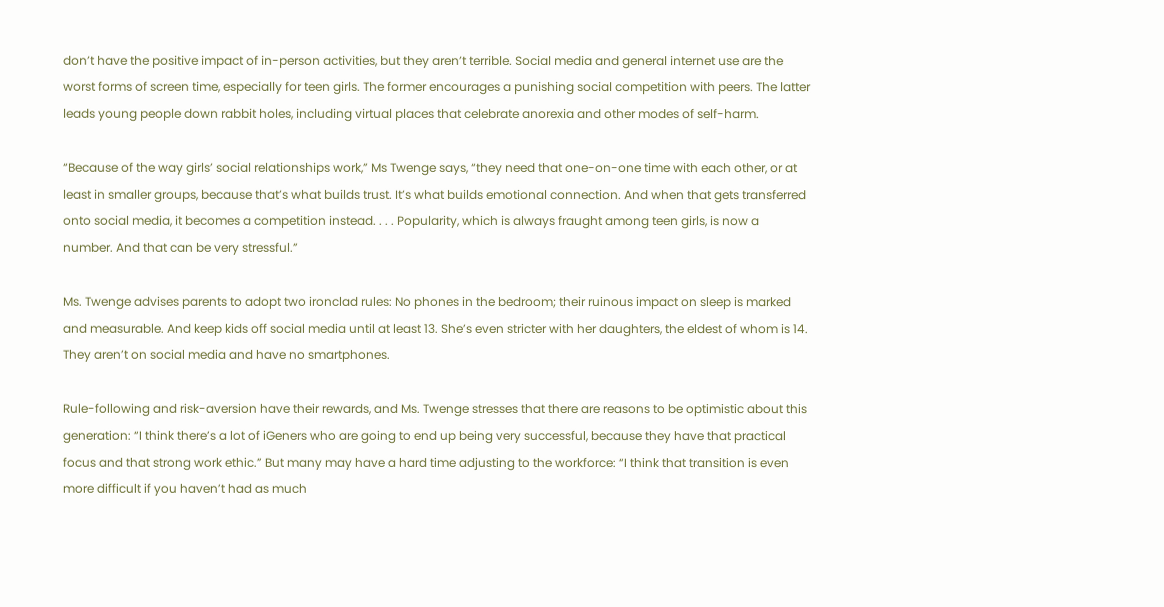don’t have the positive impact of in-person activities, but they aren’t terrible. Social media and general internet use are the worst forms of screen time, especially for teen girls. The former encourages a punishing social competition with peers. The latter leads young people down rabbit holes, including virtual places that celebrate anorexia and other modes of self-harm.

“Because of the way girls’ social relationships work,” Ms Twenge says, “they need that one-on-one time with each other, or at least in smaller groups, because that’s what builds trust. It’s what builds emotional connection. And when that gets transferred onto social media, it becomes a competition instead. . . . Popularity, which is always fraught among teen girls, is now a number. And that can be very stressful.”

Ms. Twenge advises parents to adopt two ironclad rules: No phones in the bedroom; their ruinous impact on sleep is marked and measurable. And keep kids off social media until at least 13. She’s even stricter with her daughters, the eldest of whom is 14. They aren’t on social media and have no smartphones.

Rule-following and risk-aversion have their rewards, and Ms. Twenge stresses that there are reasons to be optimistic about this generation: “I think there’s a lot of iGeners who are going to end up being very successful, because they have that practical focus and that strong work ethic.” But many may have a hard time adjusting to the workforce: “I think that transition is even more difficult if you haven’t had as much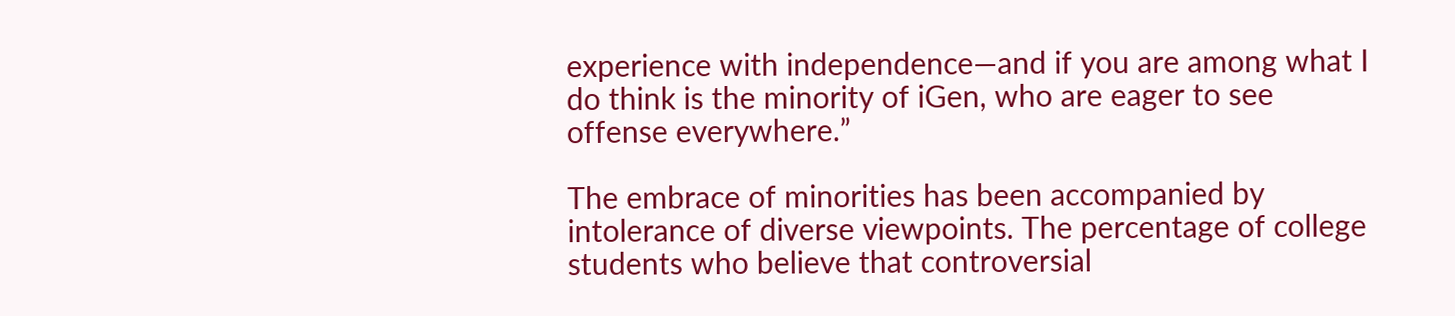experience with independence—and if you are among what I do think is the minority of iGen, who are eager to see offense everywhere.”

The embrace of minorities has been accompanied by intolerance of diverse viewpoints. The percentage of college students who believe that controversial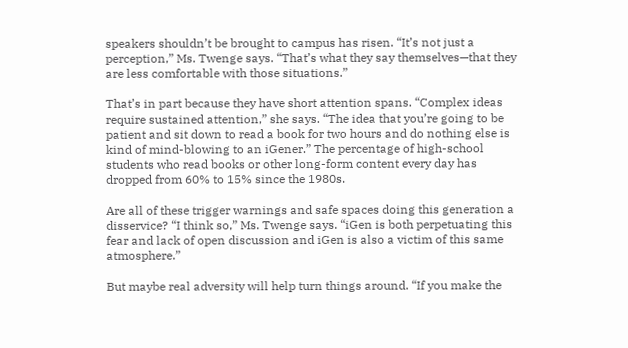speakers shouldn’t be brought to campus has risen. “It’s not just a perception,” Ms. Twenge says. “That’s what they say themselves—that they are less comfortable with those situations.”

That’s in part because they have short attention spans. “Complex ideas require sustained attention,” she says. “The idea that you’re going to be patient and sit down to read a book for two hours and do nothing else is kind of mind-blowing to an iGener.” The percentage of high-school students who read books or other long-form content every day has dropped from 60% to 15% since the 1980s.

Are all of these trigger warnings and safe spaces doing this generation a disservice? “I think so,” Ms. Twenge says. “iGen is both perpetuating this fear and lack of open discussion and iGen is also a victim of this same atmosphere.”

But maybe real adversity will help turn things around. “If you make the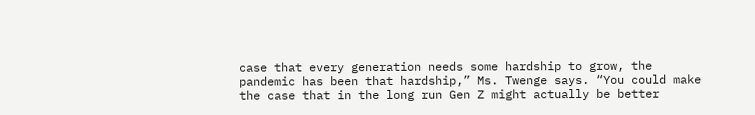case that every generation needs some hardship to grow, the pandemic has been that hardship,” Ms. Twenge says. “You could make the case that in the long run Gen Z might actually be better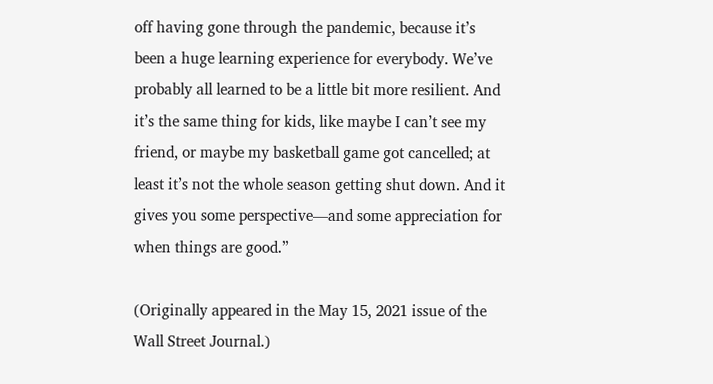off having gone through the pandemic, because it’s been a huge learning experience for everybody. We’ve probably all learned to be a little bit more resilient. And it’s the same thing for kids, like maybe I can’t see my friend, or maybe my basketball game got cancelled; at least it’s not the whole season getting shut down. And it gives you some perspective—and some appreciation for when things are good.”

(Originally appeared in the May 15, 2021 issue of the Wall Street Journal.)